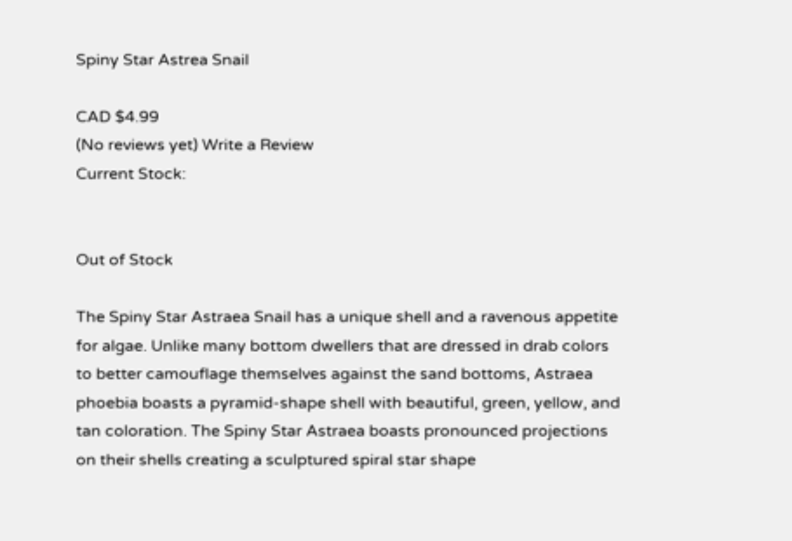Spiny Star Astrea Snail

CAD $4.99
(No reviews yet) Write a Review
Current Stock:


Out of Stock

The Spiny Star Astraea Snail has a unique shell and a ravenous appetite for algae. Unlike many bottom dwellers that are dressed in drab colors to better camouflage themselves against the sand bottoms, Astraea phoebia boasts a pyramid-shape shell with beautiful, green, yellow, and tan coloration. The Spiny Star Astraea boasts pronounced projections on their shells creating a sculptured spiral star shape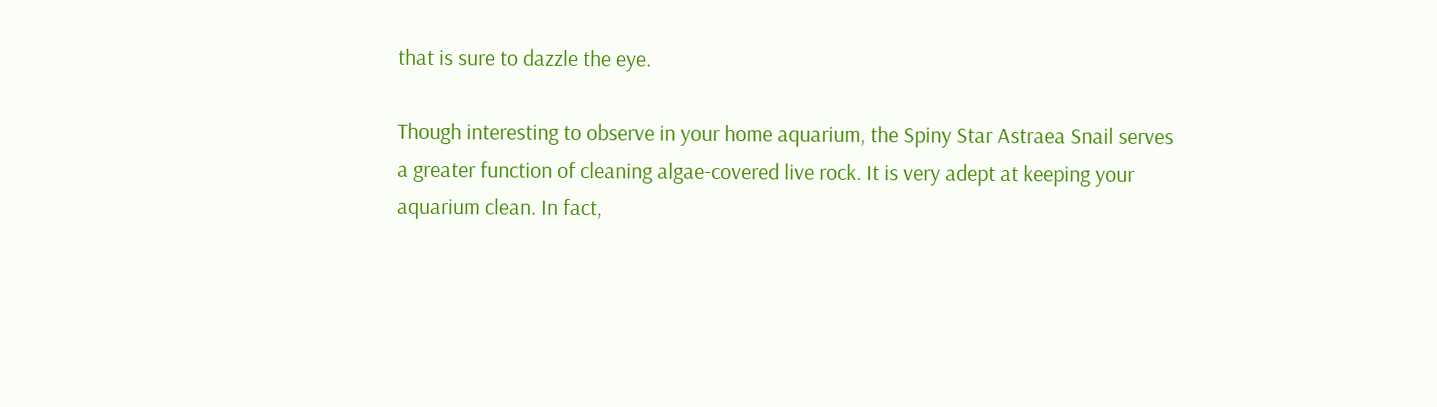that is sure to dazzle the eye.

Though interesting to observe in your home aquarium, the Spiny Star Astraea Snail serves a greater function of cleaning algae-covered live rock. It is very adept at keeping your aquarium clean. In fact,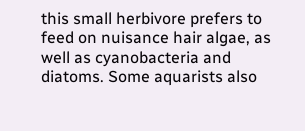this small herbivore prefers to feed on nuisance hair algae, as well as cyanobacteria and diatoms. Some aquarists also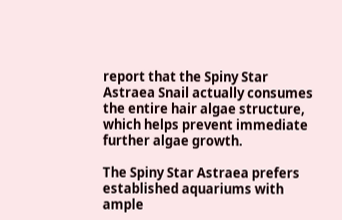report that the Spiny Star Astraea Snail actually consumes the entire hair algae structure, which helps prevent immediate further algae growth.

The Spiny Star Astraea prefers established aquariums with ample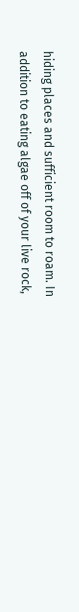hiding places and sufficient room to roam. In addition to eating algae off of your live rock,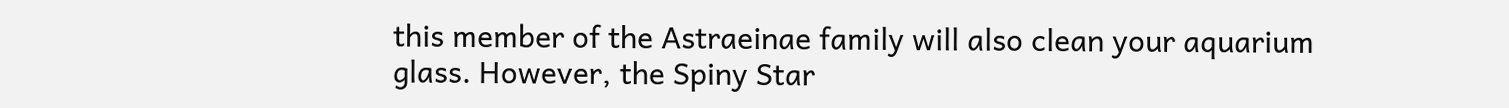this member of the Astraeinae family will also clean your aquarium glass. However, the Spiny Star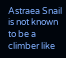Astraea Snail is not known to be a climber like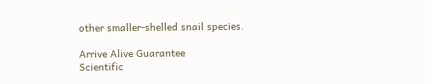other smaller-shelled snail species.

Arrive Alive Guarantee
Scientific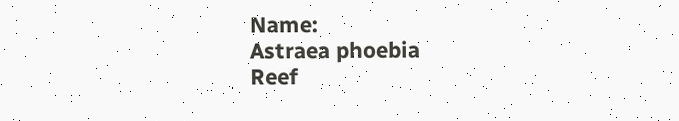Name:
Astraea phoebia
Reef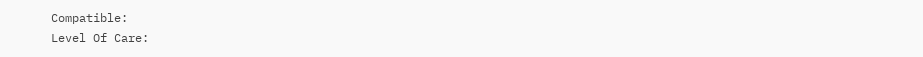Compatible:
Level Of Care: